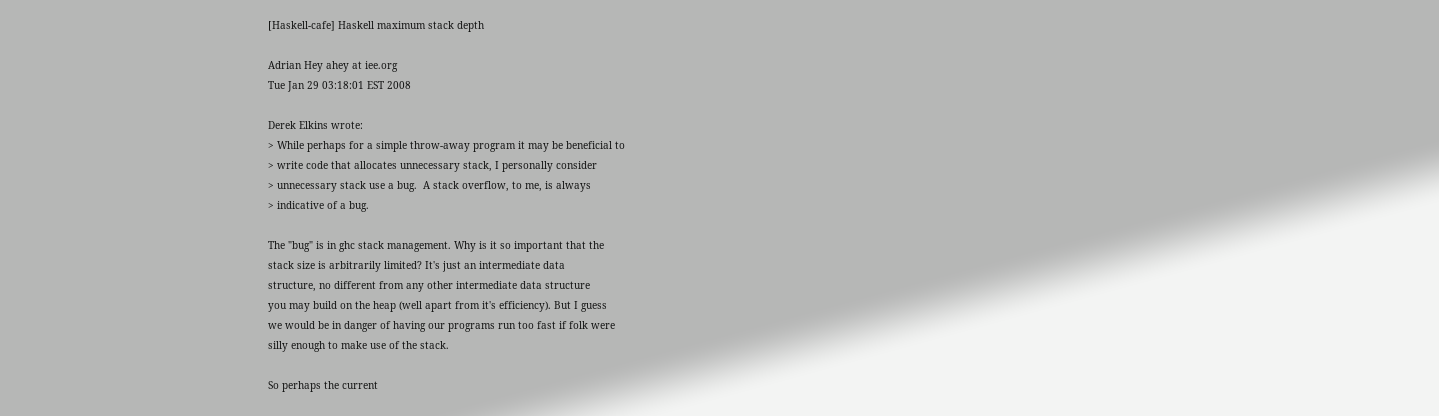[Haskell-cafe] Haskell maximum stack depth

Adrian Hey ahey at iee.org
Tue Jan 29 03:18:01 EST 2008

Derek Elkins wrote:
> While perhaps for a simple throw-away program it may be beneficial to
> write code that allocates unnecessary stack, I personally consider
> unnecessary stack use a bug.  A stack overflow, to me, is always
> indicative of a bug.

The "bug" is in ghc stack management. Why is it so important that the
stack size is arbitrarily limited? It's just an intermediate data
structure, no different from any other intermediate data structure
you may build on the heap (well apart from it's efficiency). But I guess
we would be in danger of having our programs run too fast if folk were
silly enough to make use of the stack.

So perhaps the current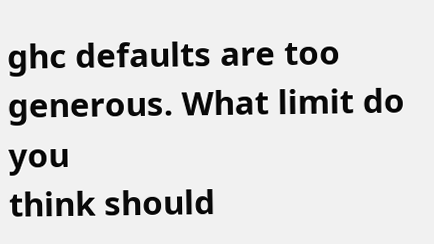ghc defaults are too generous. What limit do you
think should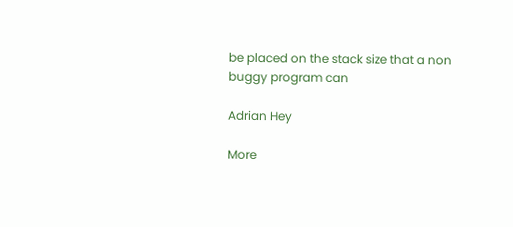be placed on the stack size that a non buggy program can

Adrian Hey

More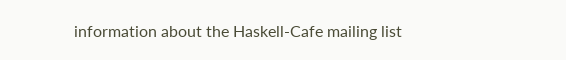information about the Haskell-Cafe mailing list